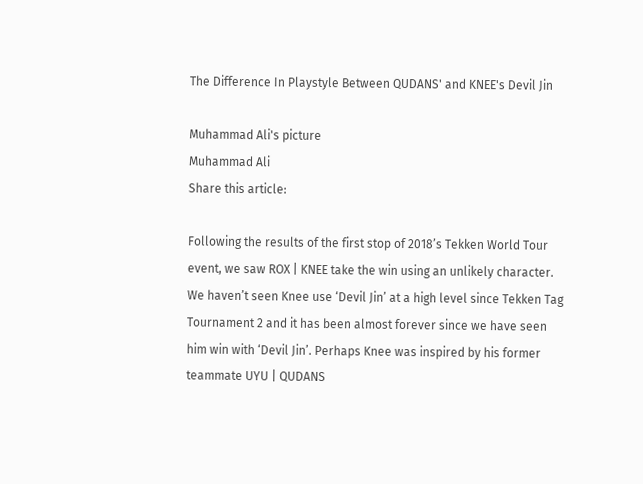The Difference In Playstyle Between QUDANS' and KNEE's Devil Jin

Muhammad Ali's picture
Muhammad Ali
Share this article:

Following the results of the first stop of 2018’s Tekken World Tour event, we saw ROX | KNEE take the win using an unlikely character. We haven’t seen Knee use ‘Devil Jin’ at a high level since Tekken Tag Tournament 2 and it has been almost forever since we have seen him win with ‘Devil Jin’. Perhaps Knee was inspired by his former teammate UYU | QUDANS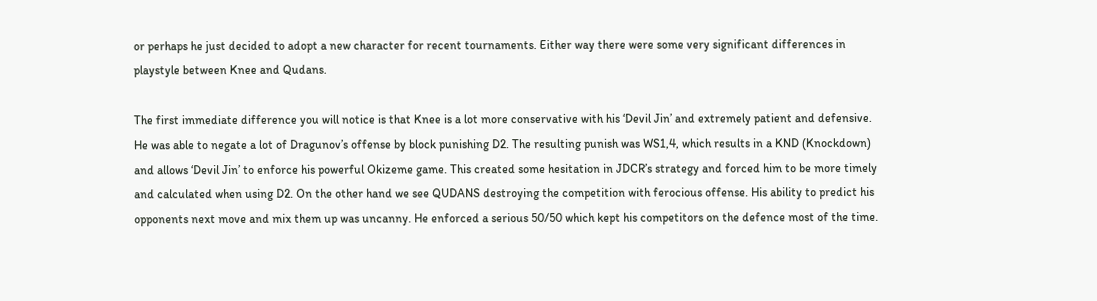or perhaps he just decided to adopt a new character for recent tournaments. Either way there were some very significant differences in playstyle between Knee and Qudans.

The first immediate difference you will notice is that Knee is a lot more conservative with his ‘Devil Jin’ and extremely patient and defensive. He was able to negate a lot of Dragunov’s offense by block punishing D2. The resulting punish was WS1,4, which results in a KND (Knockdown) and allows ‘Devil Jin’ to enforce his powerful Okizeme game. This created some hesitation in JDCR’s strategy and forced him to be more timely and calculated when using D2. On the other hand we see QUDANS destroying the competition with ferocious offense. His ability to predict his opponents next move and mix them up was uncanny. He enforced a serious 50/50 which kept his competitors on the defence most of the time.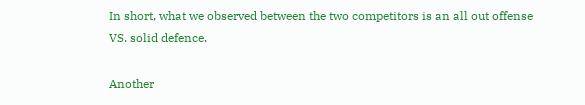In short, what we observed between the two competitors is an all out offense VS. solid defence.

Another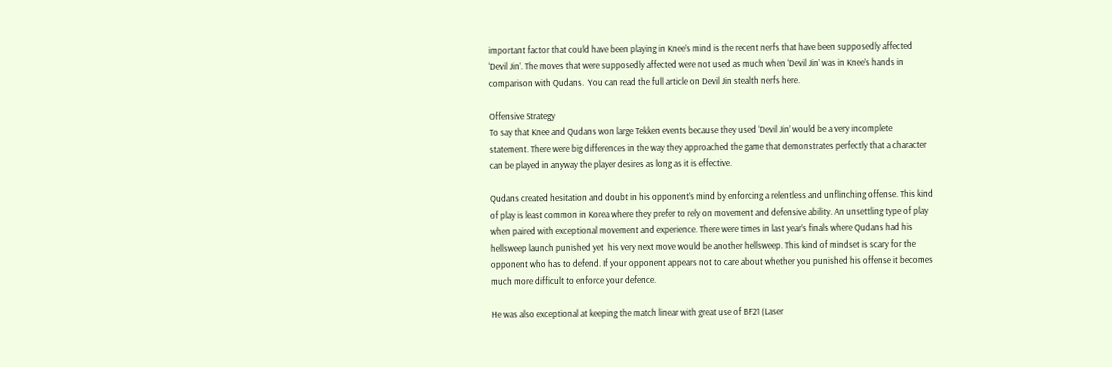important factor that could have been playing in Knee’s mind is the recent nerfs that have been supposedly affected ‘Devil Jin’. The moves that were supposedly affected were not used as much when ‘Devil Jin’ was in Knee’s hands in comparison with Qudans.  You can read the full article on Devil Jin stealth nerfs here.

Offensive Strategy
To say that Knee and Qudans won large Tekken events because they used ‘Devil Jin’ would be a very incomplete statement. There were big differences in the way they approached the game that demonstrates perfectly that a character can be played in anyway the player desires as long as it is effective.

Qudans created hesitation and doubt in his opponent’s mind by enforcing a relentless and unflinching offense. This kind of play is least common in Korea where they prefer to rely on movement and defensive ability. An unsettling type of play when paired with exceptional movement and experience. There were times in last year’s finals where Qudans had his hellsweep launch punished yet  his very next move would be another hellsweep. This kind of mindset is scary for the opponent who has to defend. If your opponent appears not to care about whether you punished his offense it becomes much more difficult to enforce your defence.

He was also exceptional at keeping the match linear with great use of BF21 (Laser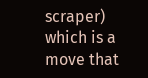scraper) which is a move that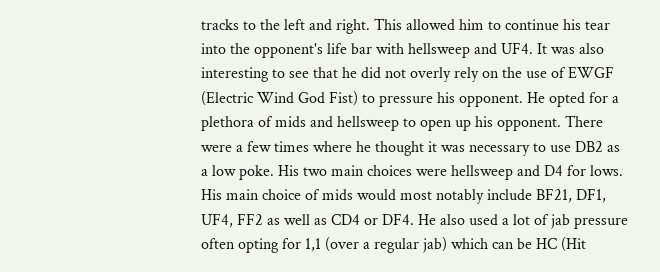tracks to the left and right. This allowed him to continue his tear into the opponent's life bar with hellsweep and UF4. It was also interesting to see that he did not overly rely on the use of EWGF (Electric Wind God Fist) to pressure his opponent. He opted for a plethora of mids and hellsweep to open up his opponent. There were a few times where he thought it was necessary to use DB2 as a low poke. His two main choices were hellsweep and D4 for lows. His main choice of mids would most notably include BF21, DF1, UF4, FF2 as well as CD4 or DF4. He also used a lot of jab pressure often opting for 1,1 (over a regular jab) which can be HC (Hit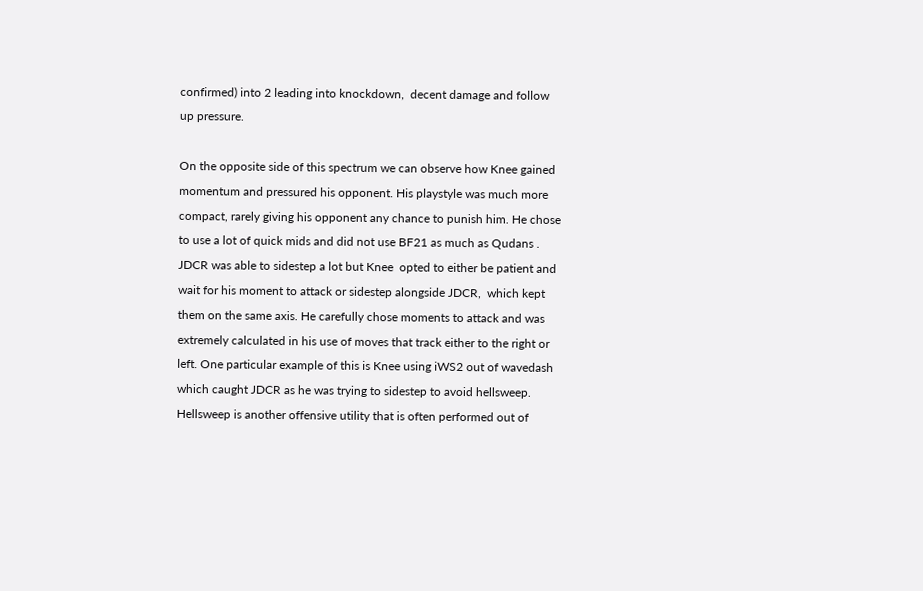confirmed) into 2 leading into knockdown,  decent damage and follow up pressure.

On the opposite side of this spectrum we can observe how Knee gained momentum and pressured his opponent. His playstyle was much more compact, rarely giving his opponent any chance to punish him. He chose to use a lot of quick mids and did not use BF21 as much as Qudans . JDCR was able to sidestep a lot but Knee  opted to either be patient and wait for his moment to attack or sidestep alongside JDCR,  which kept them on the same axis. He carefully chose moments to attack and was extremely calculated in his use of moves that track either to the right or left. One particular example of this is Knee using iWS2 out of wavedash which caught JDCR as he was trying to sidestep to avoid hellsweep. Hellsweep is another offensive utility that is often performed out of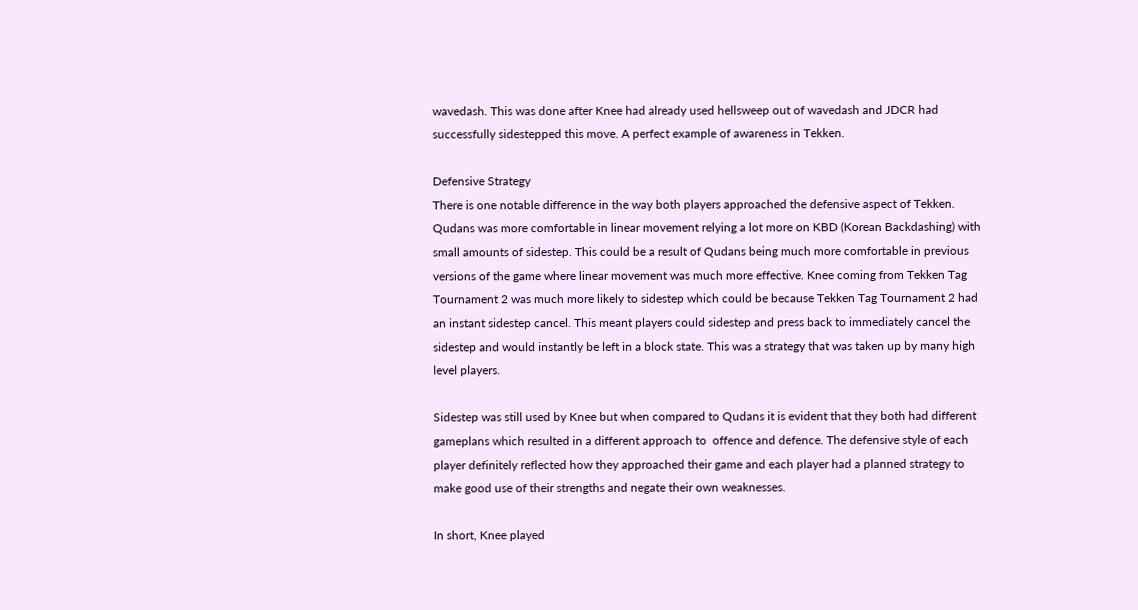wavedash. This was done after Knee had already used hellsweep out of wavedash and JDCR had successfully sidestepped this move. A perfect example of awareness in Tekken.

Defensive Strategy
There is one notable difference in the way both players approached the defensive aspect of Tekken. Qudans was more comfortable in linear movement relying a lot more on KBD (Korean Backdashing) with small amounts of sidestep. This could be a result of Qudans being much more comfortable in previous versions of the game where linear movement was much more effective. Knee coming from Tekken Tag Tournament 2 was much more likely to sidestep which could be because Tekken Tag Tournament 2 had an instant sidestep cancel. This meant players could sidestep and press back to immediately cancel the sidestep and would instantly be left in a block state. This was a strategy that was taken up by many high level players.

Sidestep was still used by Knee but when compared to Qudans it is evident that they both had different gameplans which resulted in a different approach to  offence and defence. The defensive style of each player definitely reflected how they approached their game and each player had a planned strategy to make good use of their strengths and negate their own weaknesses.

In short, Knee played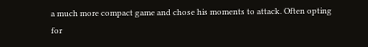a much more compact game and chose his moments to attack. Often opting for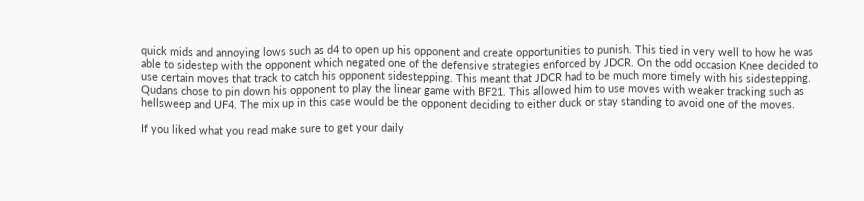quick mids and annoying lows such as d4 to open up his opponent and create opportunities to punish. This tied in very well to how he was able to sidestep with the opponent which negated one of the defensive strategies enforced by JDCR. On the odd occasion Knee decided to use certain moves that track to catch his opponent sidestepping. This meant that JDCR had to be much more timely with his sidestepping. Qudans chose to pin down his opponent to play the linear game with BF21. This allowed him to use moves with weaker tracking such as hellsweep and UF4. The mix up in this case would be the opponent deciding to either duck or stay standing to avoid one of the moves.

If you liked what you read make sure to get your daily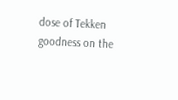dose of Tekken goodness on the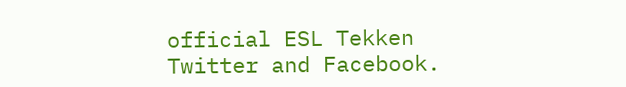official ESL Tekken Twitter and Facebook.